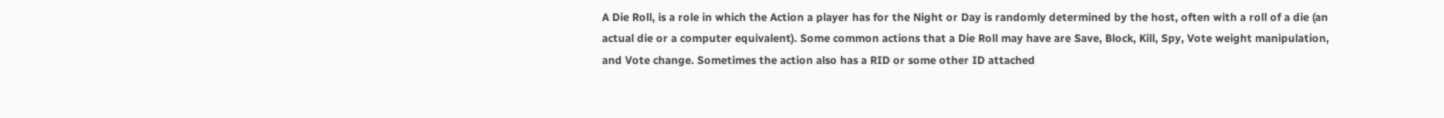A Die Roll, is a role in which the Action a player has for the Night or Day is randomly determined by the host, often with a roll of a die (an actual die or a computer equivalent). Some common actions that a Die Roll may have are Save, Block, Kill, Spy, Vote weight manipulation, and Vote change. Sometimes the action also has a RID or some other ID attached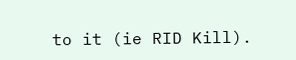to it (ie RID Kill).